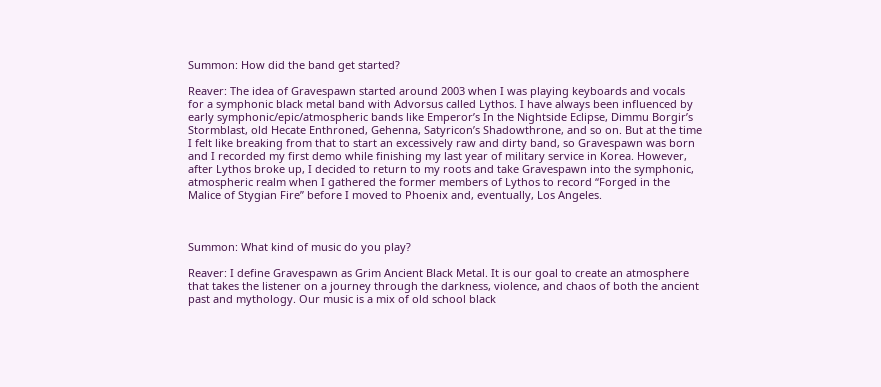Summon: How did the band get started?

Reaver: The idea of Gravespawn started around 2003 when I was playing keyboards and vocals for a symphonic black metal band with Advorsus called Lythos. I have always been influenced by early symphonic/epic/atmospheric bands like Emperor’s In the Nightside Eclipse, Dimmu Borgir’s Stormblast, old Hecate Enthroned, Gehenna, Satyricon’s Shadowthrone, and so on. But at the time I felt like breaking from that to start an excessively raw and dirty band, so Gravespawn was born and I recorded my first demo while finishing my last year of military service in Korea. However, after Lythos broke up, I decided to return to my roots and take Gravespawn into the symphonic, atmospheric realm when I gathered the former members of Lythos to record “Forged in the Malice of Stygian Fire” before I moved to Phoenix and, eventually, Los Angeles.



Summon: What kind of music do you play?

Reaver: I define Gravespawn as Grim Ancient Black Metal. It is our goal to create an atmosphere that takes the listener on a journey through the darkness, violence, and chaos of both the ancient past and mythology. Our music is a mix of old school black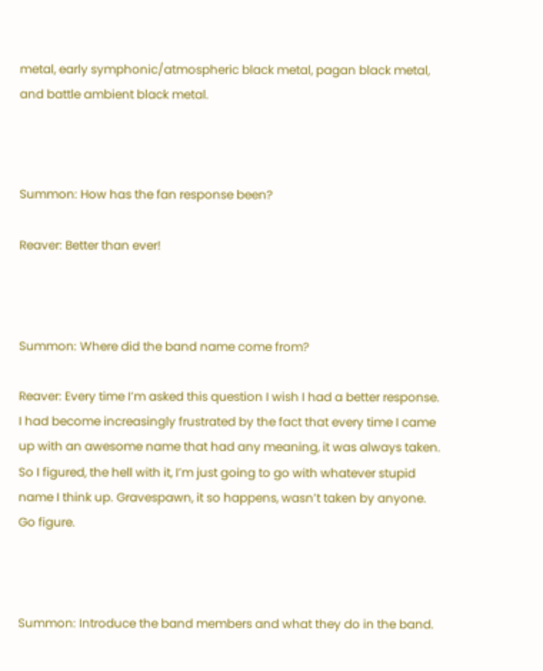metal, early symphonic/atmospheric black metal, pagan black metal, and battle ambient black metal.



Summon: How has the fan response been?

Reaver: Better than ever!



Summon: Where did the band name come from?

Reaver: Every time I’m asked this question I wish I had a better response. I had become increasingly frustrated by the fact that every time I came up with an awesome name that had any meaning, it was always taken. So I figured, the hell with it, I’m just going to go with whatever stupid name I think up. Gravespawn, it so happens, wasn’t taken by anyone. Go figure.



Summon: Introduce the band members and what they do in the band.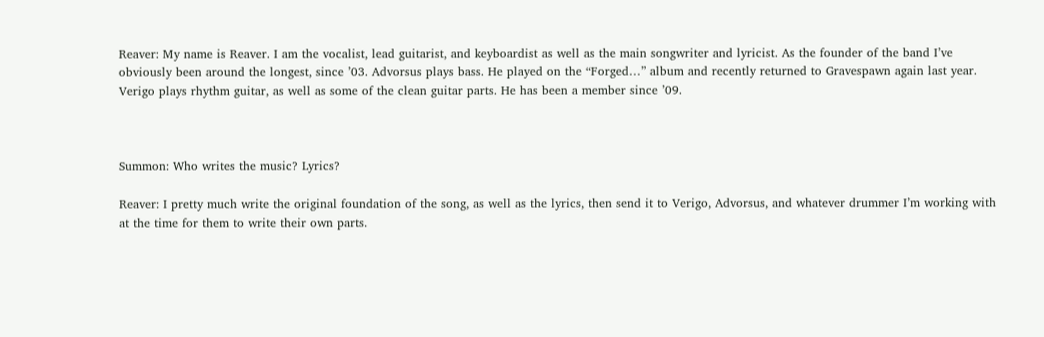Reaver: My name is Reaver. I am the vocalist, lead guitarist, and keyboardist as well as the main songwriter and lyricist. As the founder of the band I’ve obviously been around the longest, since ’03. Advorsus plays bass. He played on the “Forged…” album and recently returned to Gravespawn again last year. Verigo plays rhythm guitar, as well as some of the clean guitar parts. He has been a member since ’09.



Summon: Who writes the music? Lyrics?

Reaver: I pretty much write the original foundation of the song, as well as the lyrics, then send it to Verigo, Advorsus, and whatever drummer I’m working with at the time for them to write their own parts.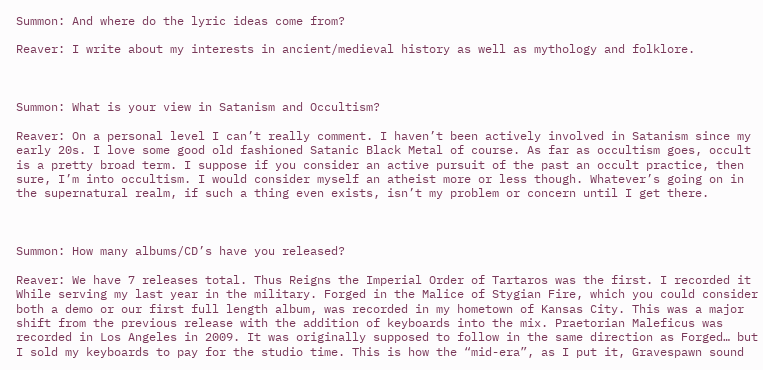Summon: And where do the lyric ideas come from?

Reaver: I write about my interests in ancient/medieval history as well as mythology and folklore.



Summon: What is your view in Satanism and Occultism?

Reaver: On a personal level I can’t really comment. I haven’t been actively involved in Satanism since my early 20s. I love some good old fashioned Satanic Black Metal of course. As far as occultism goes, occult is a pretty broad term. I suppose if you consider an active pursuit of the past an occult practice, then sure, I’m into occultism. I would consider myself an atheist more or less though. Whatever’s going on in the supernatural realm, if such a thing even exists, isn’t my problem or concern until I get there.



Summon: How many albums/CD’s have you released?

Reaver: We have 7 releases total. Thus Reigns the Imperial Order of Tartaros was the first. I recorded it While serving my last year in the military. Forged in the Malice of Stygian Fire, which you could consider both a demo or our first full length album, was recorded in my hometown of Kansas City. This was a major shift from the previous release with the addition of keyboards into the mix. Praetorian Maleficus was recorded in Los Angeles in 2009. It was originally supposed to follow in the same direction as Forged… but I sold my keyboards to pay for the studio time. This is how the “mid-era”, as I put it, Gravespawn sound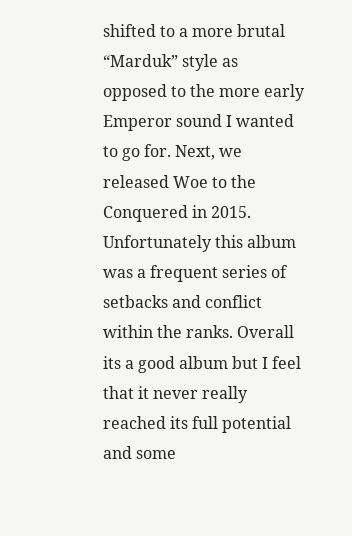shifted to a more brutal “Marduk” style as opposed to the more early Emperor sound I wanted to go for. Next, we released Woe to the Conquered in 2015. Unfortunately this album was a frequent series of setbacks and conflict within the ranks. Overall its a good album but I feel that it never really reached its full potential and some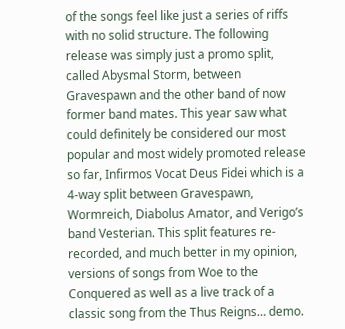of the songs feel like just a series of riffs with no solid structure. The following release was simply just a promo split, called Abysmal Storm, between Gravespawn and the other band of now former band mates. This year saw what could definitely be considered our most popular and most widely promoted release so far, Infirmos Vocat Deus Fidei which is a 4-way split between Gravespawn, Wormreich, Diabolus Amator, and Verigo’s band Vesterian. This split features re-recorded, and much better in my opinion, versions of songs from Woe to the Conquered as well as a live track of a classic song from the Thus Reigns… demo.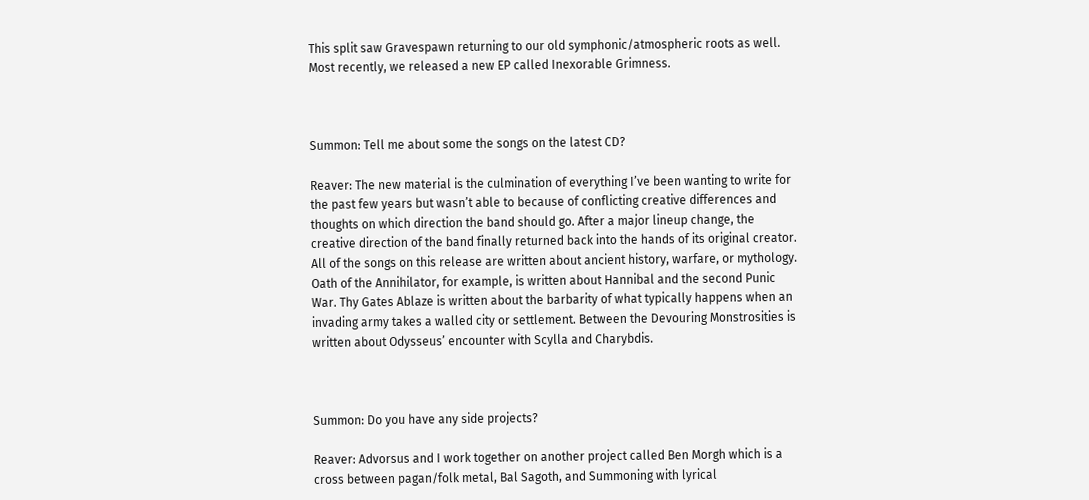This split saw Gravespawn returning to our old symphonic/atmospheric roots as well. Most recently, we released a new EP called Inexorable Grimness.



Summon: Tell me about some the songs on the latest CD?

Reaver: The new material is the culmination of everything I’ve been wanting to write for the past few years but wasn’t able to because of conflicting creative differences and thoughts on which direction the band should go. After a major lineup change, the creative direction of the band finally returned back into the hands of its original creator. All of the songs on this release are written about ancient history, warfare, or mythology. Oath of the Annihilator, for example, is written about Hannibal and the second Punic War. Thy Gates Ablaze is written about the barbarity of what typically happens when an invading army takes a walled city or settlement. Between the Devouring Monstrosities is written about Odysseus’ encounter with Scylla and Charybdis.



Summon: Do you have any side projects?

Reaver: Advorsus and I work together on another project called Ben Morgh which is a cross between pagan/folk metal, Bal Sagoth, and Summoning with lyrical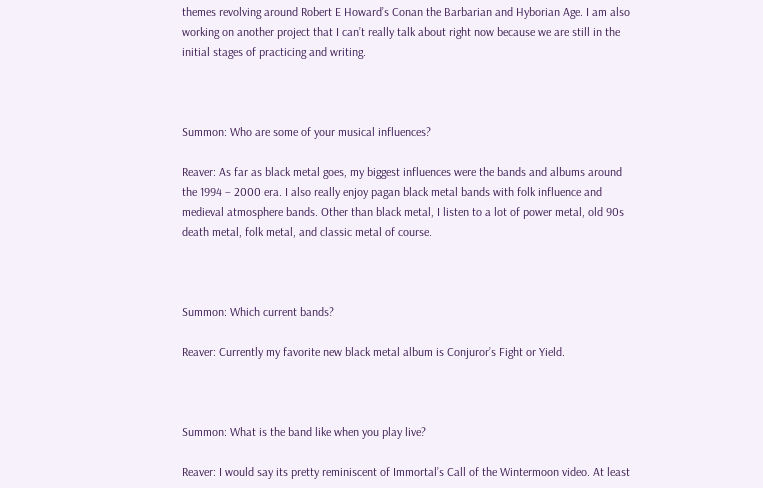themes revolving around Robert E Howard’s Conan the Barbarian and Hyborian Age. I am also working on another project that I can’t really talk about right now because we are still in the initial stages of practicing and writing.



Summon: Who are some of your musical influences?

Reaver: As far as black metal goes, my biggest influences were the bands and albums around the 1994 – 2000 era. I also really enjoy pagan black metal bands with folk influence and medieval atmosphere bands. Other than black metal, I listen to a lot of power metal, old 90s death metal, folk metal, and classic metal of course.



Summon: Which current bands?

Reaver: Currently my favorite new black metal album is Conjuror’s Fight or Yield.



Summon: What is the band like when you play live?

Reaver: I would say its pretty reminiscent of Immortal’s Call of the Wintermoon video. At least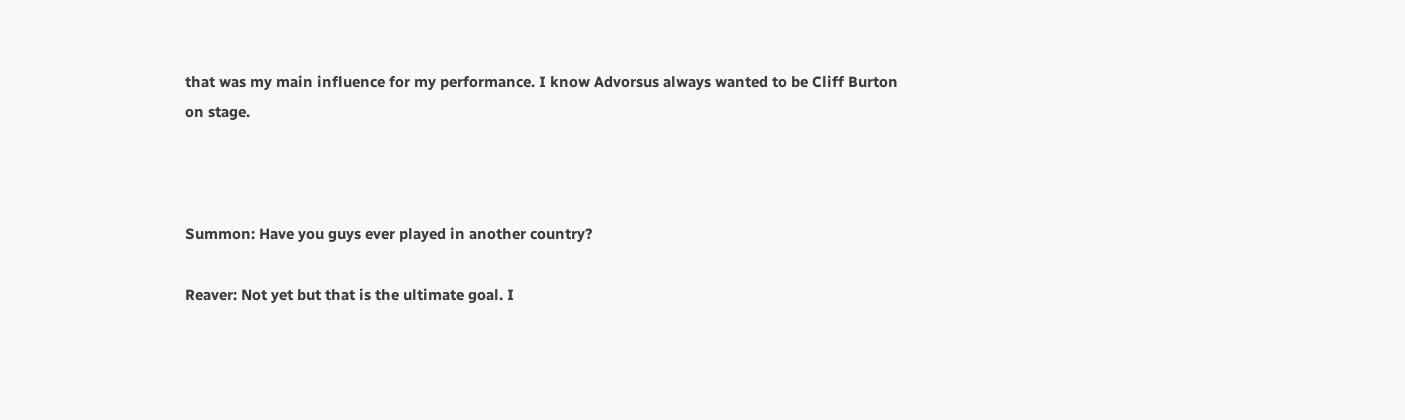that was my main influence for my performance. I know Advorsus always wanted to be Cliff Burton on stage.



Summon: Have you guys ever played in another country?

Reaver: Not yet but that is the ultimate goal. I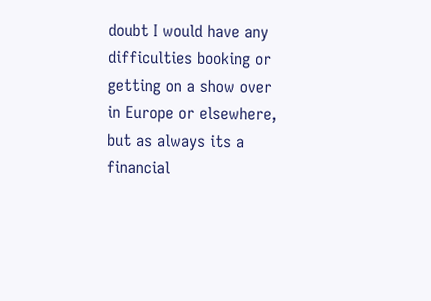doubt I would have any difficulties booking or getting on a show over in Europe or elsewhere, but as always its a financial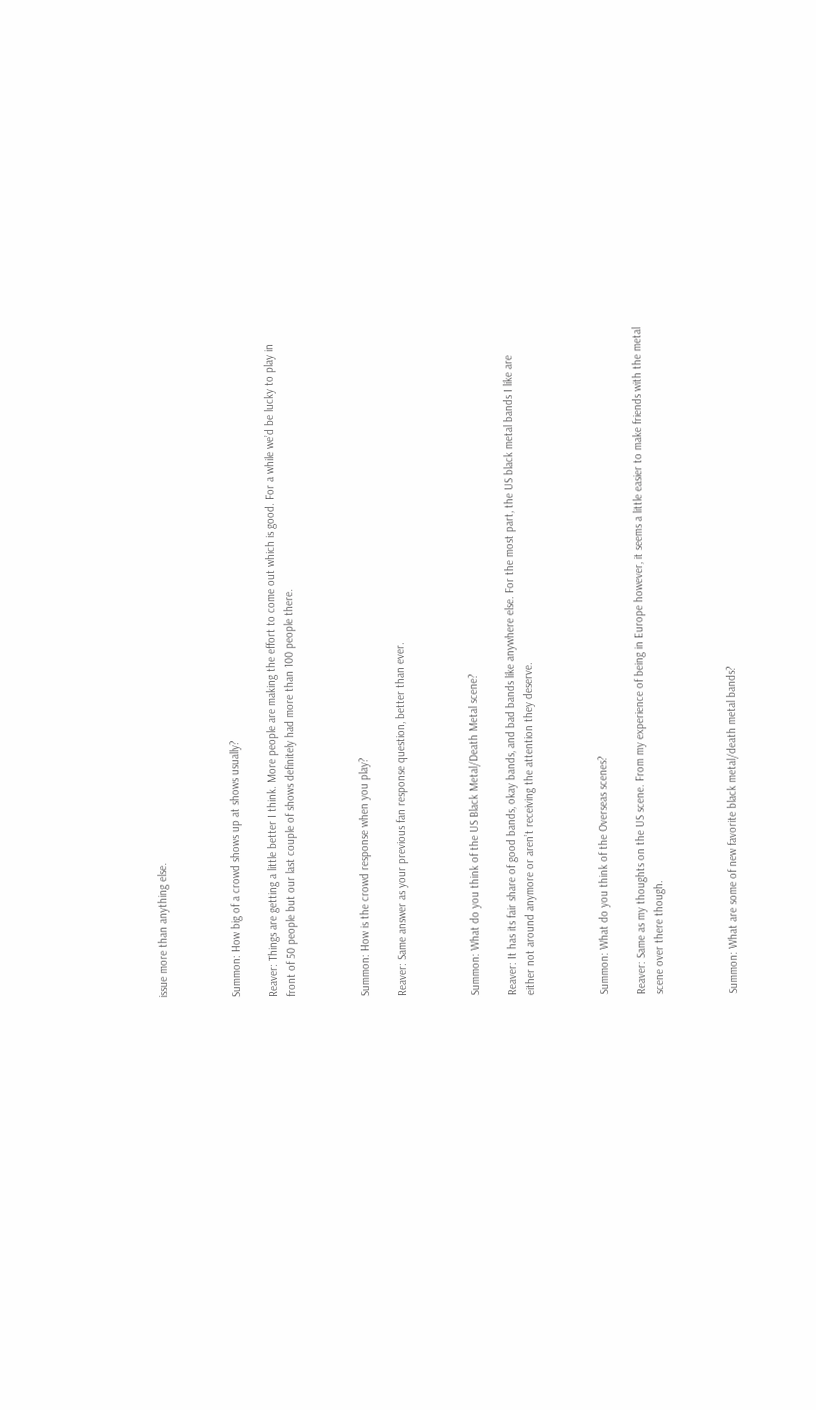issue more than anything else.



Summon: How big of a crowd shows up at shows usually?

Reaver: Things are getting a little better I think. More people are making the effort to come out which is good. For a while we’d be lucky to play in front of 50 people but our last couple of shows definitely had more than 100 people there.



Summon: How is the crowd response when you play?

Reaver: Same answer as your previous fan response question, better than ever.



Summon: What do you think of the US Black Metal/Death Metal scene?

Reaver: It has its fair share of good bands, okay bands, and bad bands like anywhere else. For the most part, the US black metal bands I like are either not around anymore or aren’t receiving the attention they deserve.



Summon: What do you think of the Overseas scenes?

Reaver: Same as my thoughts on the US scene. From my experience of being in Europe however, it seems a little easier to make friends with the metal scene over there though.



Summon: What are some of new favorite black metal/death metal bands?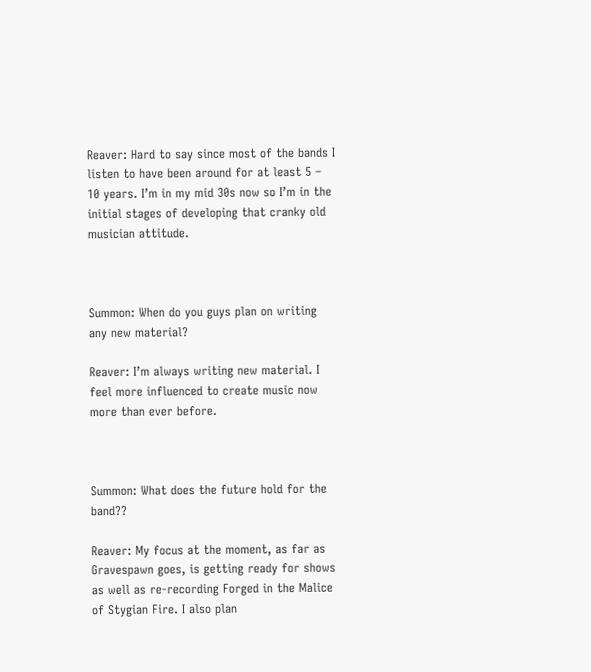Reaver: Hard to say since most of the bands I listen to have been around for at least 5 – 10 years. I’m in my mid 30s now so I’m in the initial stages of developing that cranky old musician attitude.



Summon: When do you guys plan on writing any new material?

Reaver: I’m always writing new material. I feel more influenced to create music now more than ever before.



Summon: What does the future hold for the band??

Reaver: My focus at the moment, as far as Gravespawn goes, is getting ready for shows as well as re-recording Forged in the Malice of Stygian Fire. I also plan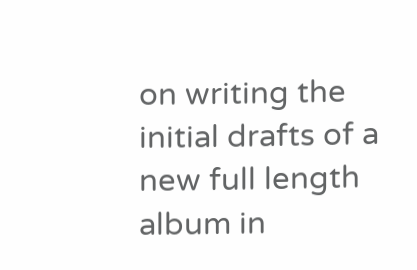on writing the initial drafts of a new full length album in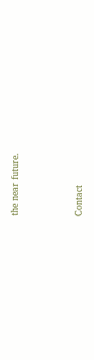the near future.





Contact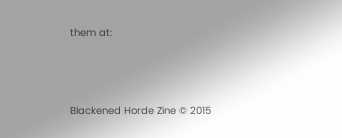them at:





Blackened Horde Zine © 2015